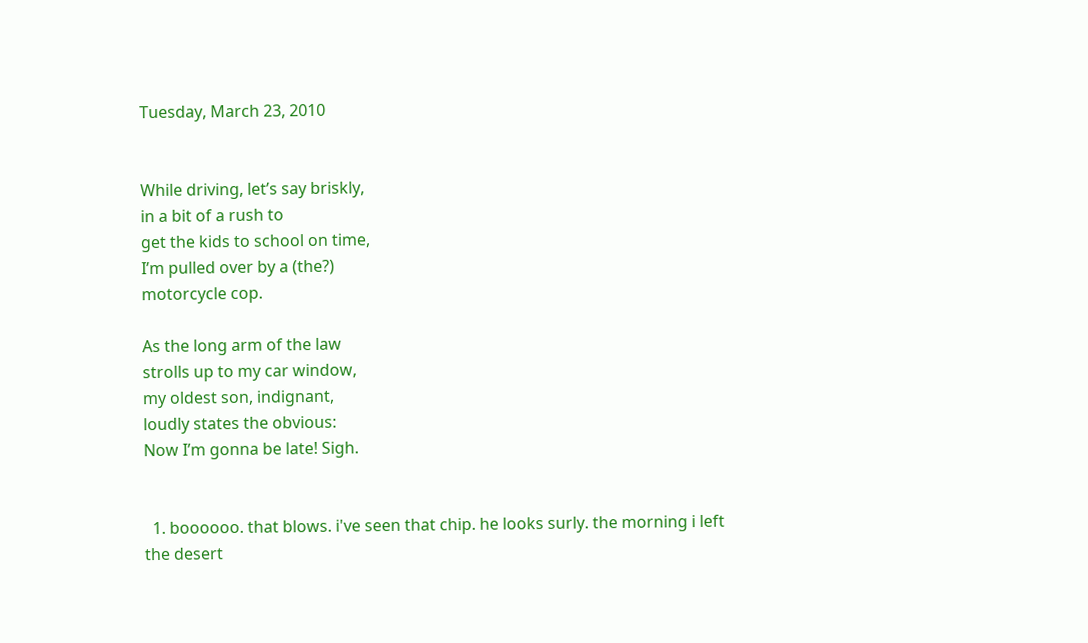Tuesday, March 23, 2010


While driving, let’s say briskly,
in a bit of a rush to
get the kids to school on time,
I’m pulled over by a (the?)
motorcycle cop.

As the long arm of the law
strolls up to my car window,
my oldest son, indignant,
loudly states the obvious:
Now I’m gonna be late! Sigh.


  1. boooooo. that blows. i've seen that chip. he looks surly. the morning i left the desert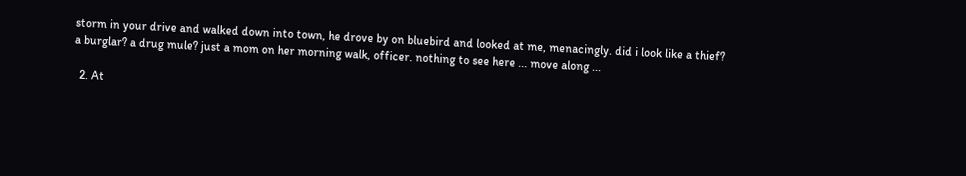storm in your drive and walked down into town, he drove by on bluebird and looked at me, menacingly. did i look like a thief? a burglar? a drug mule? just a mom on her morning walk, officer. nothing to see here ... move along ...

  2. At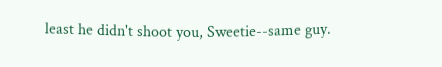least he didn't shoot you, Sweetie--same guy.